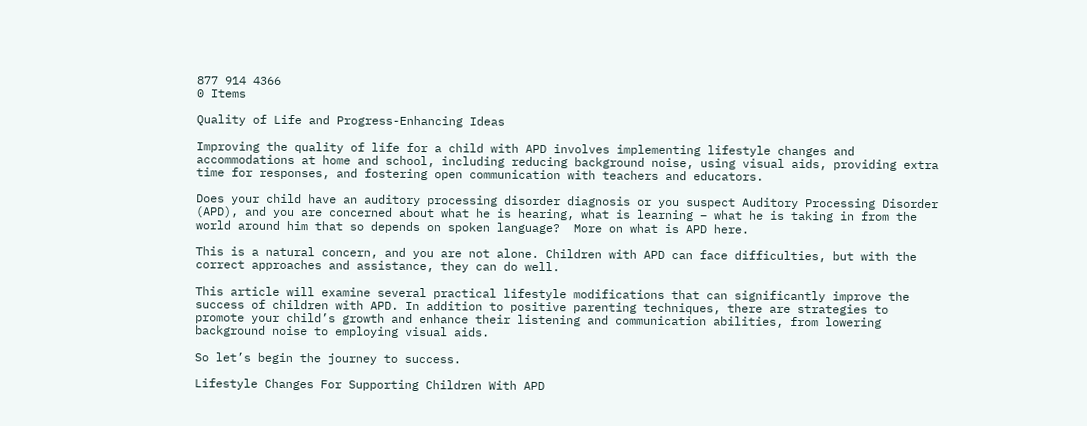877 914 4366
0 Items

Quality of Life and Progress-Enhancing Ideas

Improving the quality of life for a child with APD involves implementing lifestyle changes and accommodations at home and school, including reducing background noise, using visual aids, providing extra time for responses, and fostering open communication with teachers and educators.

Does your child have an auditory processing disorder diagnosis or you suspect Auditory Processing Disorder (APD), and you are concerned about what he is hearing, what is learning – what he is taking in from the world around him that so depends on spoken language?  More on what is APD here.

This is a natural concern, and you are not alone. Children with APD can face difficulties, but with the correct approaches and assistance, they can do well.

This article will examine several practical lifestyle modifications that can significantly improve the success of children with APD. In addition to positive parenting techniques, there are strategies to promote your child’s growth and enhance their listening and communication abilities, from lowering background noise to employing visual aids.

So let’s begin the journey to success.

Lifestyle Changes For Supporting Children With APD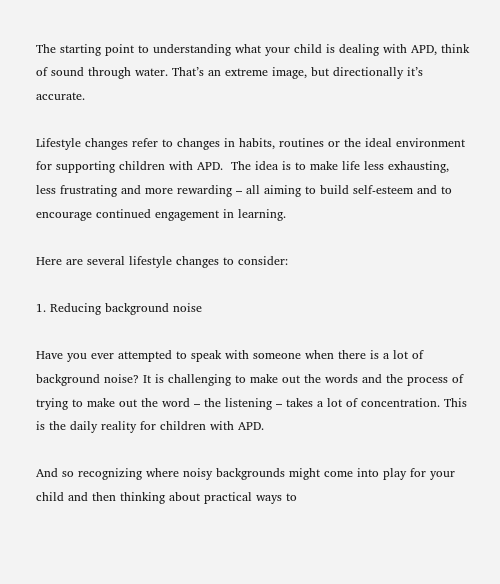The starting point to understanding what your child is dealing with APD, think of sound through water. That’s an extreme image, but directionally it’s accurate.

Lifestyle changes refer to changes in habits, routines or the ideal environment for supporting children with APD.  The idea is to make life less exhausting, less frustrating and more rewarding – all aiming to build self-esteem and to encourage continued engagement in learning.

Here are several lifestyle changes to consider:

1. Reducing background noise

Have you ever attempted to speak with someone when there is a lot of background noise? It is challenging to make out the words and the process of trying to make out the word – the listening – takes a lot of concentration. This is the daily reality for children with APD.

And so recognizing where noisy backgrounds might come into play for your child and then thinking about practical ways to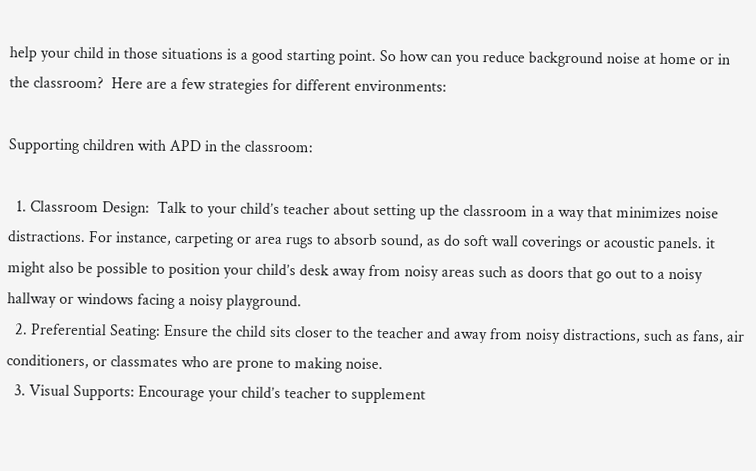help your child in those situations is a good starting point. So how can you reduce background noise at home or in the classroom?  Here are a few strategies for different environments:

Supporting children with APD in the classroom:

  1. Classroom Design:  Talk to your child’s teacher about setting up the classroom in a way that minimizes noise distractions. For instance, carpeting or area rugs to absorb sound, as do soft wall coverings or acoustic panels. it might also be possible to position your child’s desk away from noisy areas such as doors that go out to a noisy hallway or windows facing a noisy playground.
  2. Preferential Seating: Ensure the child sits closer to the teacher and away from noisy distractions, such as fans, air conditioners, or classmates who are prone to making noise.
  3. Visual Supports: Encourage your child’s teacher to supplement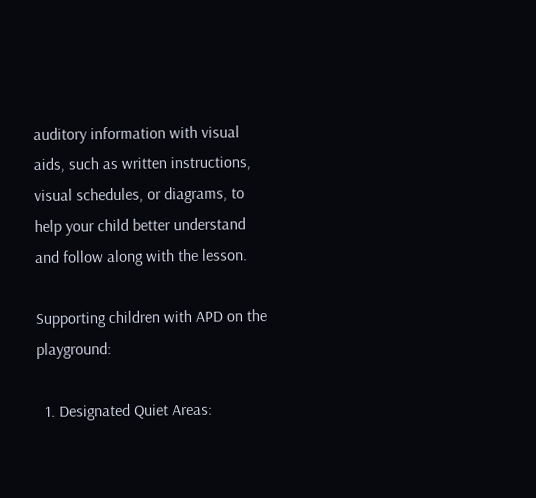auditory information with visual aids, such as written instructions, visual schedules, or diagrams, to help your child better understand and follow along with the lesson.

Supporting children with APD on the playground:

  1. Designated Quiet Areas: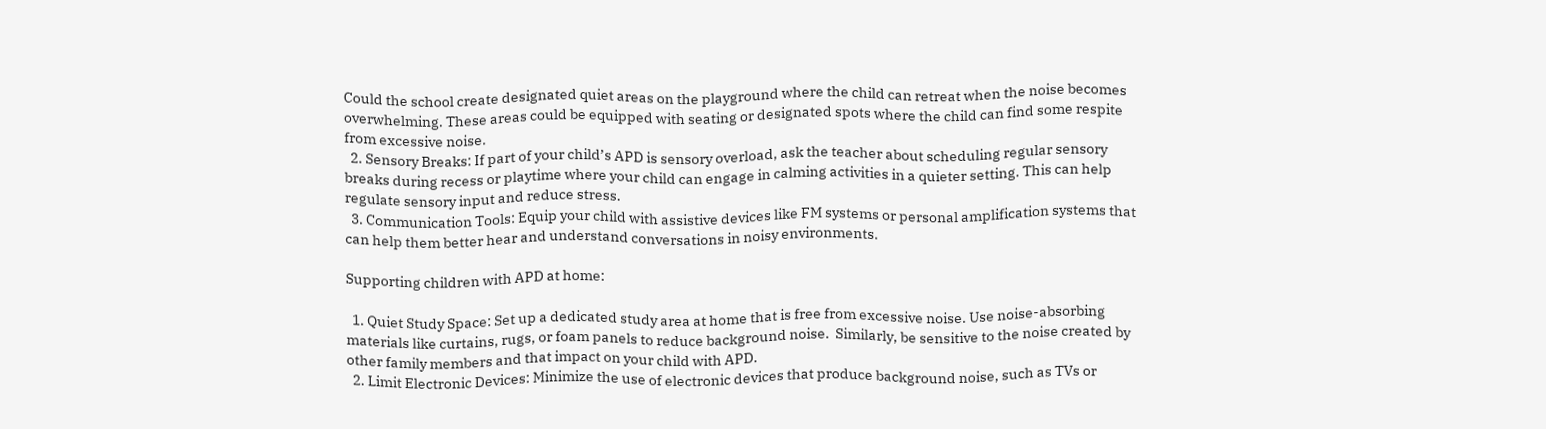Could the school create designated quiet areas on the playground where the child can retreat when the noise becomes overwhelming. These areas could be equipped with seating or designated spots where the child can find some respite from excessive noise.
  2. Sensory Breaks: If part of your child’s APD is sensory overload, ask the teacher about scheduling regular sensory breaks during recess or playtime where your child can engage in calming activities in a quieter setting. This can help regulate sensory input and reduce stress.
  3. Communication Tools: Equip your child with assistive devices like FM systems or personal amplification systems that can help them better hear and understand conversations in noisy environments.

Supporting children with APD at home:

  1. Quiet Study Space: Set up a dedicated study area at home that is free from excessive noise. Use noise-absorbing materials like curtains, rugs, or foam panels to reduce background noise.  Similarly, be sensitive to the noise created by other family members and that impact on your child with APD.
  2. Limit Electronic Devices: Minimize the use of electronic devices that produce background noise, such as TVs or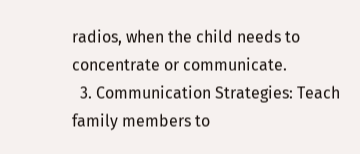radios, when the child needs to concentrate or communicate.
  3. Communication Strategies: Teach family members to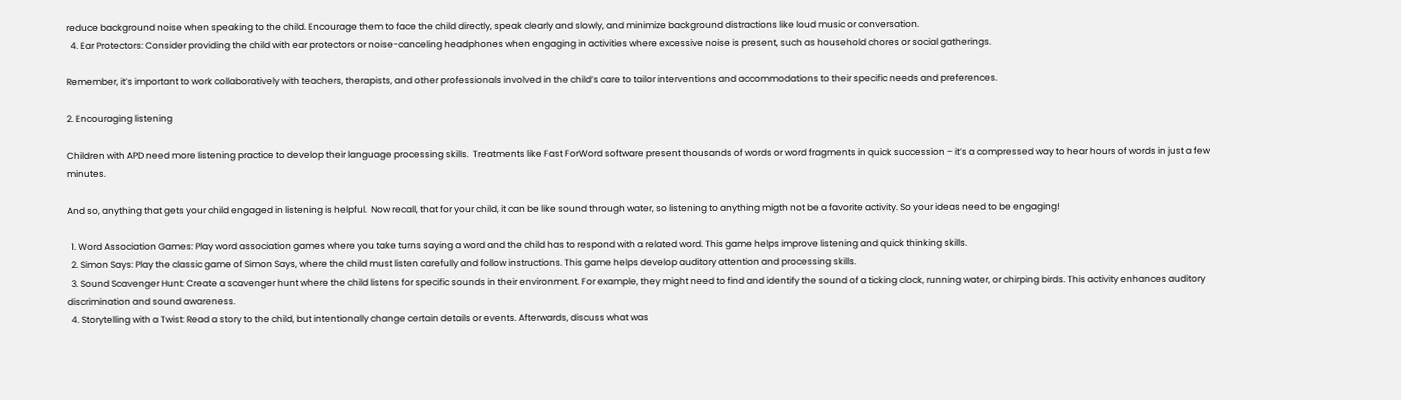reduce background noise when speaking to the child. Encourage them to face the child directly, speak clearly and slowly, and minimize background distractions like loud music or conversation.
  4. Ear Protectors: Consider providing the child with ear protectors or noise-canceling headphones when engaging in activities where excessive noise is present, such as household chores or social gatherings.

Remember, it’s important to work collaboratively with teachers, therapists, and other professionals involved in the child’s care to tailor interventions and accommodations to their specific needs and preferences.

2. Encouraging listening

Children with APD need more listening practice to develop their language processing skills.  Treatments like Fast ForWord software present thousands of words or word fragments in quick succession – it’s a compressed way to hear hours of words in just a few minutes.

And so, anything that gets your child engaged in listening is helpful.  Now recall, that for your child, it can be like sound through water, so listening to anything migth not be a favorite activity. So your ideas need to be engaging!

  1. Word Association Games: Play word association games where you take turns saying a word and the child has to respond with a related word. This game helps improve listening and quick thinking skills.
  2. Simon Says: Play the classic game of Simon Says, where the child must listen carefully and follow instructions. This game helps develop auditory attention and processing skills.
  3. Sound Scavenger Hunt: Create a scavenger hunt where the child listens for specific sounds in their environment. For example, they might need to find and identify the sound of a ticking clock, running water, or chirping birds. This activity enhances auditory discrimination and sound awareness.
  4. Storytelling with a Twist: Read a story to the child, but intentionally change certain details or events. Afterwards, discuss what was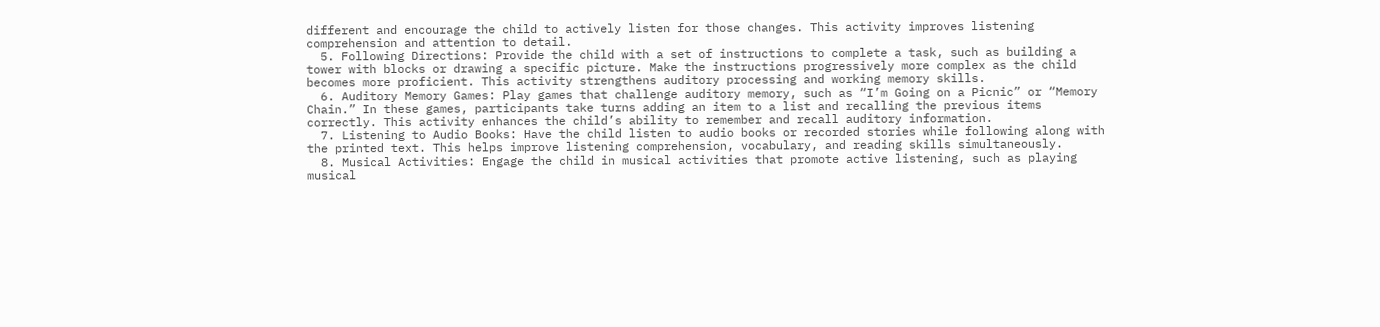different and encourage the child to actively listen for those changes. This activity improves listening comprehension and attention to detail.
  5. Following Directions: Provide the child with a set of instructions to complete a task, such as building a tower with blocks or drawing a specific picture. Make the instructions progressively more complex as the child becomes more proficient. This activity strengthens auditory processing and working memory skills.
  6. Auditory Memory Games: Play games that challenge auditory memory, such as “I’m Going on a Picnic” or “Memory Chain.” In these games, participants take turns adding an item to a list and recalling the previous items correctly. This activity enhances the child’s ability to remember and recall auditory information.
  7. Listening to Audio Books: Have the child listen to audio books or recorded stories while following along with the printed text. This helps improve listening comprehension, vocabulary, and reading skills simultaneously.
  8. Musical Activities: Engage the child in musical activities that promote active listening, such as playing musical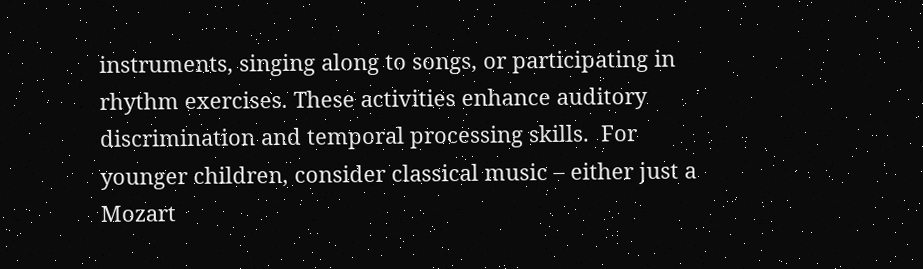instruments, singing along to songs, or participating in rhythm exercises. These activities enhance auditory discrimination and temporal processing skills.  For younger children, consider classical music – either just a Mozart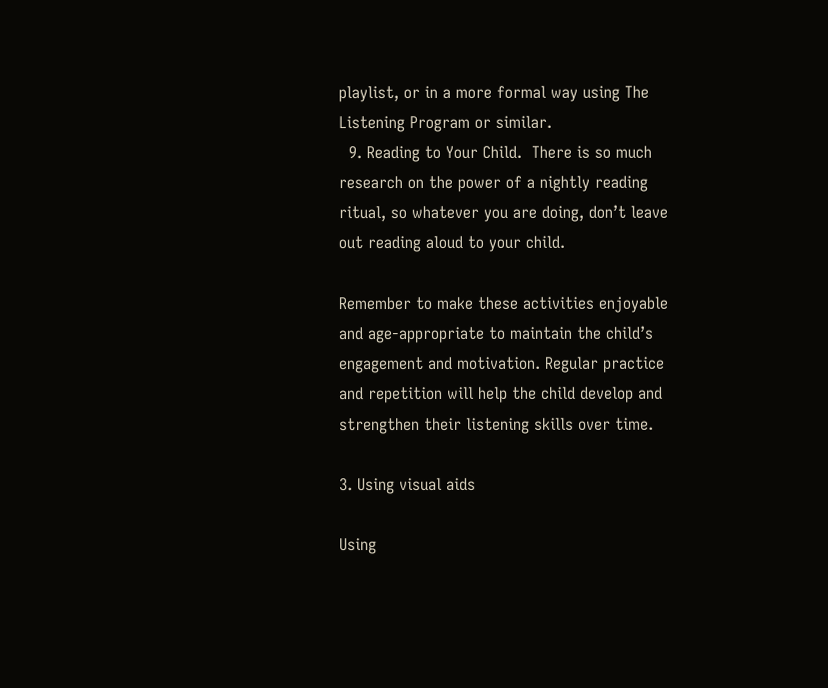playlist, or in a more formal way using The Listening Program or similar.
  9. Reading to Your Child.  There is so much research on the power of a nightly reading ritual, so whatever you are doing, don’t leave out reading aloud to your child.

Remember to make these activities enjoyable and age-appropriate to maintain the child’s engagement and motivation. Regular practice and repetition will help the child develop and strengthen their listening skills over time.

3. Using visual aids

Using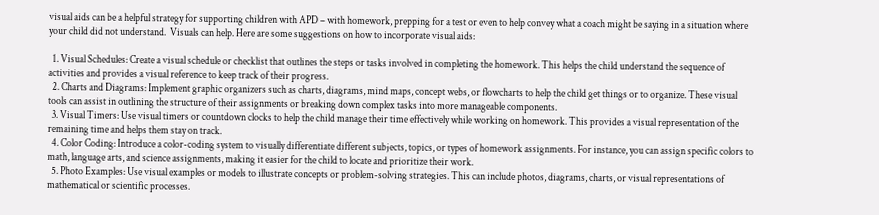visual aids can be a helpful strategy for supporting children with APD – with homework, prepping for a test or even to help convey what a coach might be saying in a situation where your child did not understand.  Visuals can help. Here are some suggestions on how to incorporate visual aids:

  1. Visual Schedules: Create a visual schedule or checklist that outlines the steps or tasks involved in completing the homework. This helps the child understand the sequence of activities and provides a visual reference to keep track of their progress.
  2. Charts and Diagrams: Implement graphic organizers such as charts, diagrams, mind maps, concept webs, or flowcharts to help the child get things or to organize. These visual tools can assist in outlining the structure of their assignments or breaking down complex tasks into more manageable components.
  3. Visual Timers: Use visual timers or countdown clocks to help the child manage their time effectively while working on homework. This provides a visual representation of the remaining time and helps them stay on track.
  4. Color Coding: Introduce a color-coding system to visually differentiate different subjects, topics, or types of homework assignments. For instance, you can assign specific colors to math, language arts, and science assignments, making it easier for the child to locate and prioritize their work.
  5. Photo Examples: Use visual examples or models to illustrate concepts or problem-solving strategies. This can include photos, diagrams, charts, or visual representations of mathematical or scientific processes.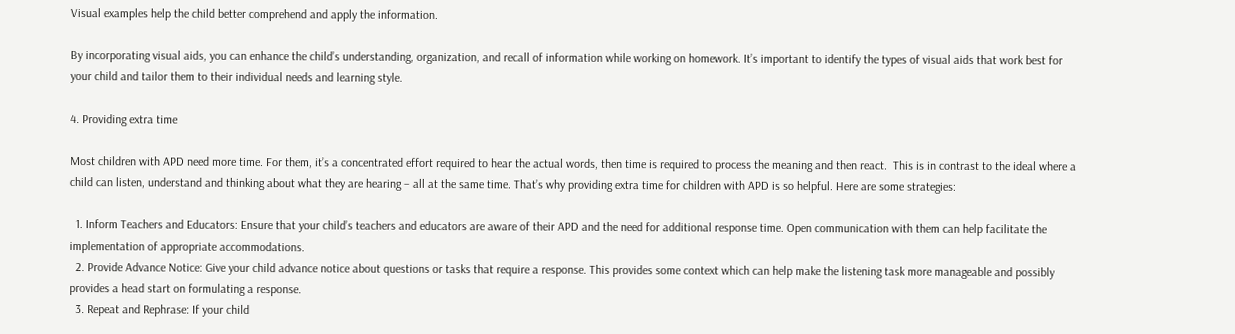Visual examples help the child better comprehend and apply the information.

By incorporating visual aids, you can enhance the child’s understanding, organization, and recall of information while working on homework. It’s important to identify the types of visual aids that work best for your child and tailor them to their individual needs and learning style.

4. Providing extra time

Most children with APD need more time. For them, it’s a concentrated effort required to hear the actual words, then time is required to process the meaning and then react.  This is in contrast to the ideal where a child can listen, understand and thinking about what they are hearing – all at the same time. That’s why providing extra time for children with APD is so helpful. Here are some strategies:

  1. Inform Teachers and Educators: Ensure that your child’s teachers and educators are aware of their APD and the need for additional response time. Open communication with them can help facilitate the implementation of appropriate accommodations.
  2. Provide Advance Notice: Give your child advance notice about questions or tasks that require a response. This provides some context which can help make the listening task more manageable and possibly provides a head start on formulating a response.
  3. Repeat and Rephrase: If your child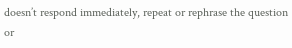doesn’t respond immediately, repeat or rephrase the question or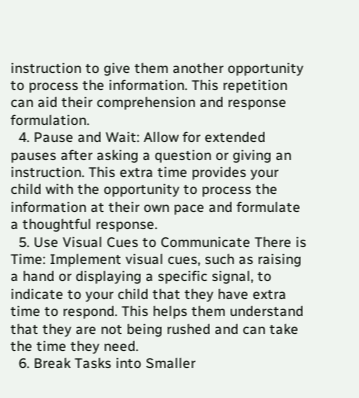instruction to give them another opportunity to process the information. This repetition can aid their comprehension and response formulation.
  4. Pause and Wait: Allow for extended pauses after asking a question or giving an instruction. This extra time provides your child with the opportunity to process the information at their own pace and formulate a thoughtful response.
  5. Use Visual Cues to Communicate There is Time: Implement visual cues, such as raising a hand or displaying a specific signal, to indicate to your child that they have extra time to respond. This helps them understand that they are not being rushed and can take the time they need.
  6. Break Tasks into Smaller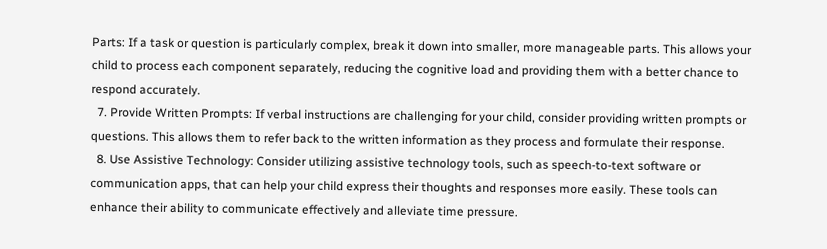Parts: If a task or question is particularly complex, break it down into smaller, more manageable parts. This allows your child to process each component separately, reducing the cognitive load and providing them with a better chance to respond accurately.
  7. Provide Written Prompts: If verbal instructions are challenging for your child, consider providing written prompts or questions. This allows them to refer back to the written information as they process and formulate their response.
  8. Use Assistive Technology: Consider utilizing assistive technology tools, such as speech-to-text software or communication apps, that can help your child express their thoughts and responses more easily. These tools can enhance their ability to communicate effectively and alleviate time pressure.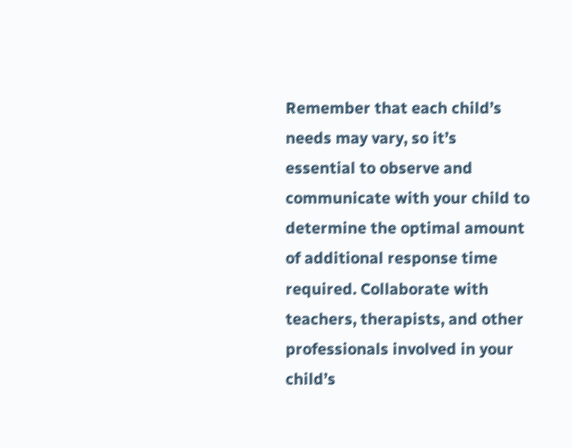Remember that each child’s needs may vary, so it’s essential to observe and communicate with your child to determine the optimal amount of additional response time required. Collaborate with teachers, therapists, and other professionals involved in your child’s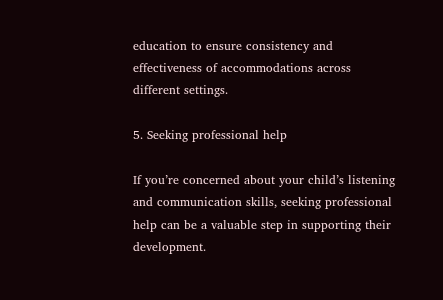education to ensure consistency and effectiveness of accommodations across different settings.

5. Seeking professional help

If you’re concerned about your child’s listening and communication skills, seeking professional help can be a valuable step in supporting their development.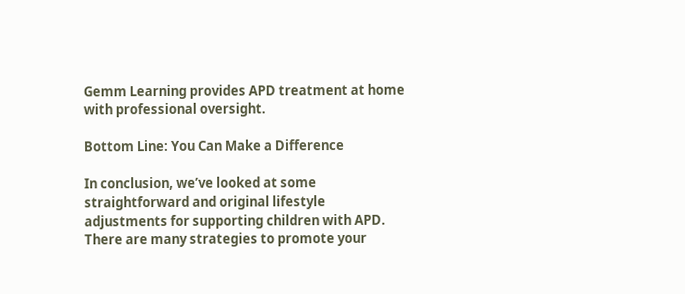Gemm Learning provides APD treatment at home with professional oversight.

Bottom Line: You Can Make a Difference

In conclusion, we’ve looked at some straightforward and original lifestyle adjustments for supporting children with APD. There are many strategies to promote your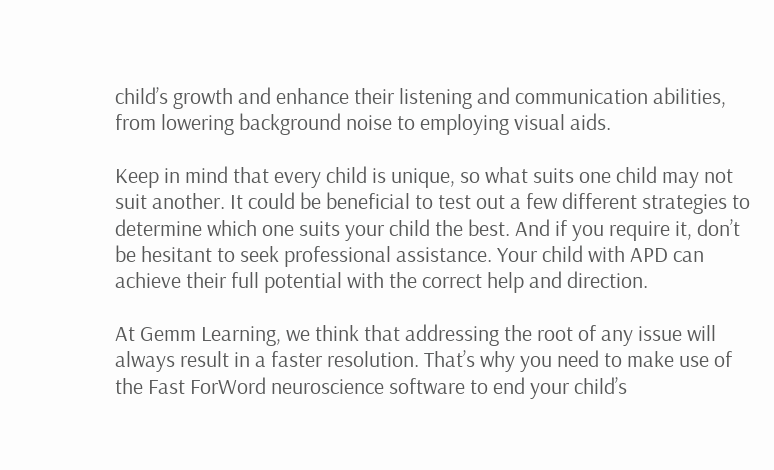child’s growth and enhance their listening and communication abilities, from lowering background noise to employing visual aids.

Keep in mind that every child is unique, so what suits one child may not suit another. It could be beneficial to test out a few different strategies to determine which one suits your child the best. And if you require it, don’t be hesitant to seek professional assistance. Your child with APD can achieve their full potential with the correct help and direction.

At Gemm Learning, we think that addressing the root of any issue will always result in a faster resolution. That’s why you need to make use of the Fast ForWord neuroscience software to end your child’s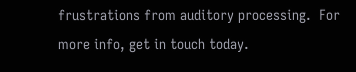frustrations from auditory processing.  For more info, get in touch today.